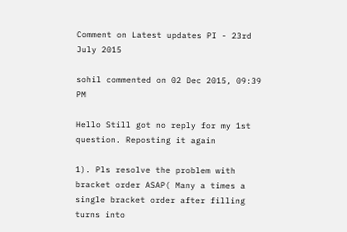Comment on Latest updates PI - 23rd July 2015

sohil commented on 02 Dec 2015, 09:39 PM

Hello Still got no reply for my 1st question. Reposting it again

1). Pls resolve the problem with bracket order ASAP( Many a times a single bracket order after filling turns into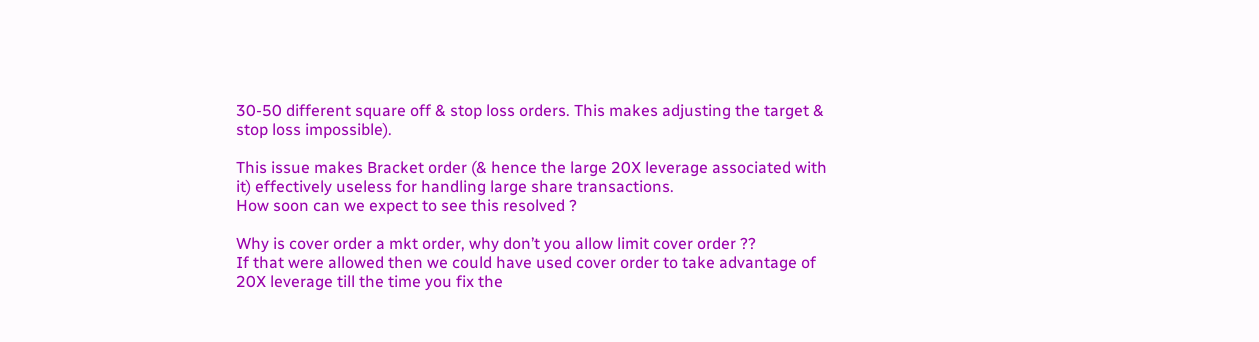30-50 different square off & stop loss orders. This makes adjusting the target & stop loss impossible).

This issue makes Bracket order (& hence the large 20X leverage associated with it) effectively useless for handling large share transactions.
How soon can we expect to see this resolved ?

Why is cover order a mkt order, why don’t you allow limit cover order ??
If that were allowed then we could have used cover order to take advantage of 20X leverage till the time you fix the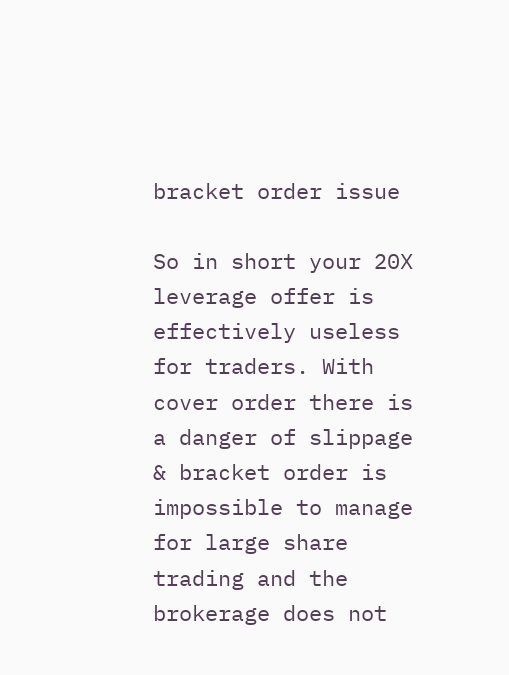bracket order issue

So in short your 20X leverage offer is effectively useless for traders. With cover order there is a danger of slippage & bracket order is impossible to manage for large share trading and the brokerage does not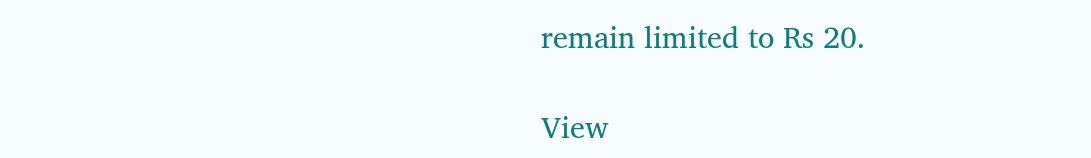remain limited to Rs 20.

View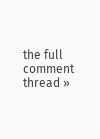the full comment thread »